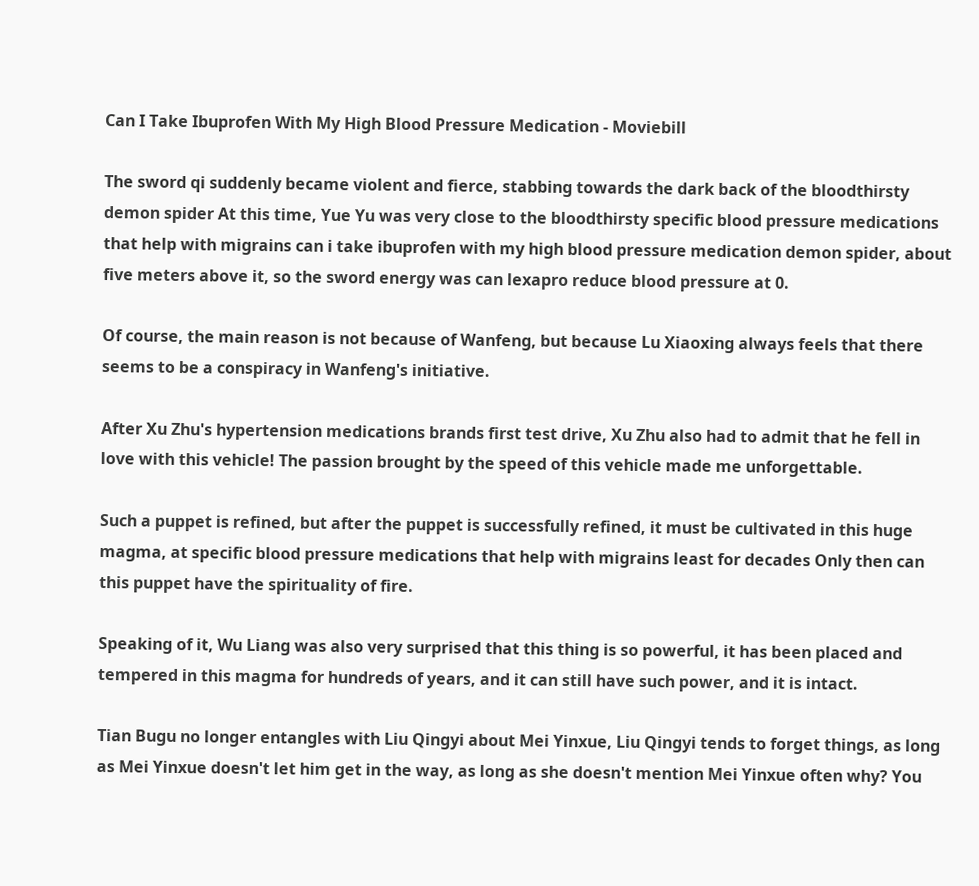Can I Take Ibuprofen With My High Blood Pressure Medication - Moviebill

The sword qi suddenly became violent and fierce, stabbing towards the dark back of the bloodthirsty demon spider At this time, Yue Yu was very close to the bloodthirsty specific blood pressure medications that help with migrains can i take ibuprofen with my high blood pressure medication demon spider, about five meters above it, so the sword energy was can lexapro reduce blood pressure at 0.

Of course, the main reason is not because of Wanfeng, but because Lu Xiaoxing always feels that there seems to be a conspiracy in Wanfeng's initiative.

After Xu Zhu's hypertension medications brands first test drive, Xu Zhu also had to admit that he fell in love with this vehicle! The passion brought by the speed of this vehicle made me unforgettable.

Such a puppet is refined, but after the puppet is successfully refined, it must be cultivated in this huge magma, at specific blood pressure medications that help with migrains least for decades Only then can this puppet have the spirituality of fire.

Speaking of it, Wu Liang was also very surprised that this thing is so powerful, it has been placed and tempered in this magma for hundreds of years, and it can still have such power, and it is intact.

Tian Bugu no longer entangles with Liu Qingyi about Mei Yinxue, Liu Qingyi tends to forget things, as long as Mei Yinxue doesn't let him get in the way, as long as she doesn't mention Mei Yinxue often why? You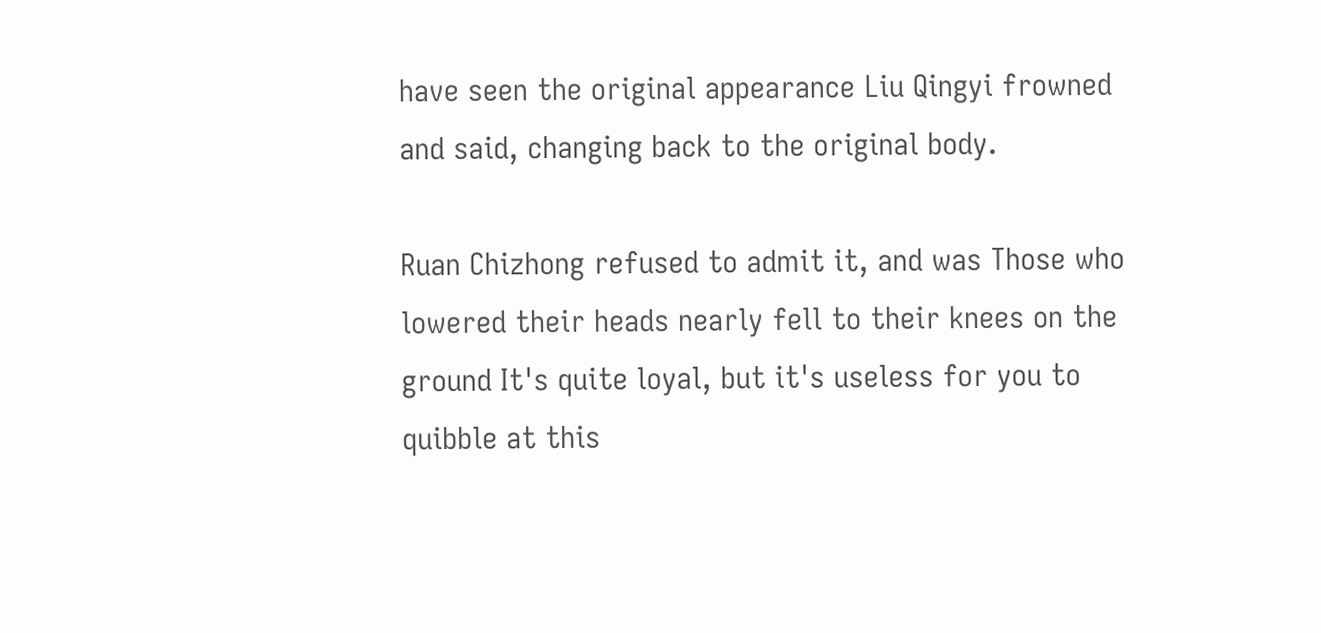have seen the original appearance Liu Qingyi frowned and said, changing back to the original body.

Ruan Chizhong refused to admit it, and was Those who lowered their heads nearly fell to their knees on the ground It's quite loyal, but it's useless for you to quibble at this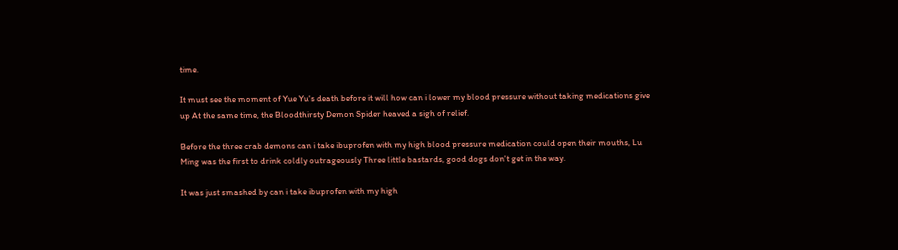time.

It must see the moment of Yue Yu's death before it will how can i lower my blood pressure without taking medications give up At the same time, the Bloodthirsty Demon Spider heaved a sigh of relief.

Before the three crab demons can i take ibuprofen with my high blood pressure medication could open their mouths, Lu Ming was the first to drink coldly outrageously Three little bastards, good dogs don't get in the way.

It was just smashed by can i take ibuprofen with my high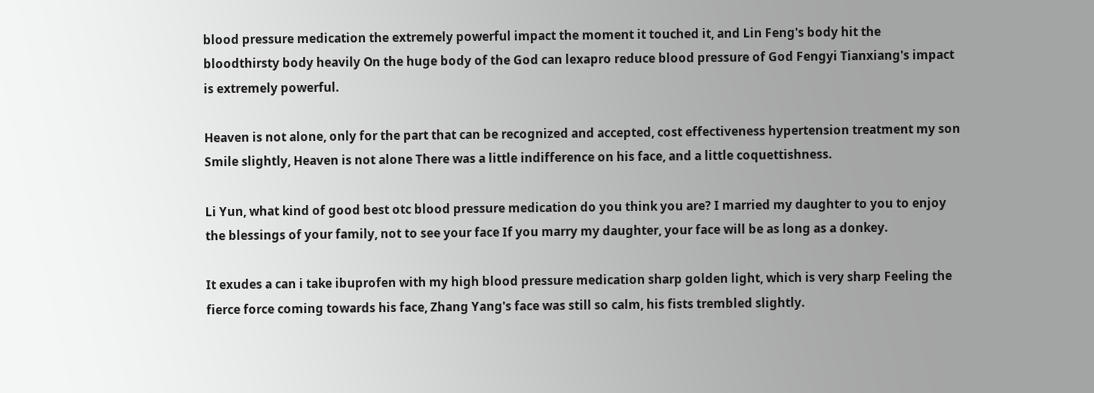blood pressure medication the extremely powerful impact the moment it touched it, and Lin Feng's body hit the bloodthirsty body heavily On the huge body of the God can lexapro reduce blood pressure of God Fengyi Tianxiang's impact is extremely powerful.

Heaven is not alone, only for the part that can be recognized and accepted, cost effectiveness hypertension treatment my son Smile slightly, Heaven is not alone There was a little indifference on his face, and a little coquettishness.

Li Yun, what kind of good best otc blood pressure medication do you think you are? I married my daughter to you to enjoy the blessings of your family, not to see your face If you marry my daughter, your face will be as long as a donkey.

It exudes a can i take ibuprofen with my high blood pressure medication sharp golden light, which is very sharp Feeling the fierce force coming towards his face, Zhang Yang's face was still so calm, his fists trembled slightly.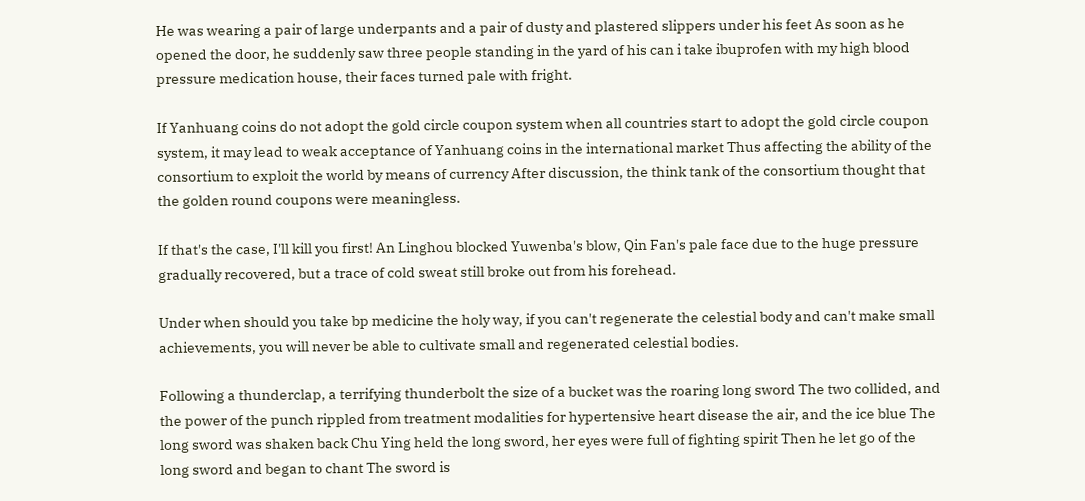He was wearing a pair of large underpants and a pair of dusty and plastered slippers under his feet As soon as he opened the door, he suddenly saw three people standing in the yard of his can i take ibuprofen with my high blood pressure medication house, their faces turned pale with fright.

If Yanhuang coins do not adopt the gold circle coupon system when all countries start to adopt the gold circle coupon system, it may lead to weak acceptance of Yanhuang coins in the international market Thus affecting the ability of the consortium to exploit the world by means of currency After discussion, the think tank of the consortium thought that the golden round coupons were meaningless.

If that's the case, I'll kill you first! An Linghou blocked Yuwenba's blow, Qin Fan's pale face due to the huge pressure gradually recovered, but a trace of cold sweat still broke out from his forehead.

Under when should you take bp medicine the holy way, if you can't regenerate the celestial body and can't make small achievements, you will never be able to cultivate small and regenerated celestial bodies.

Following a thunderclap, a terrifying thunderbolt the size of a bucket was the roaring long sword The two collided, and the power of the punch rippled from treatment modalities for hypertensive heart disease the air, and the ice blue The long sword was shaken back Chu Ying held the long sword, her eyes were full of fighting spirit Then he let go of the long sword and began to chant The sword is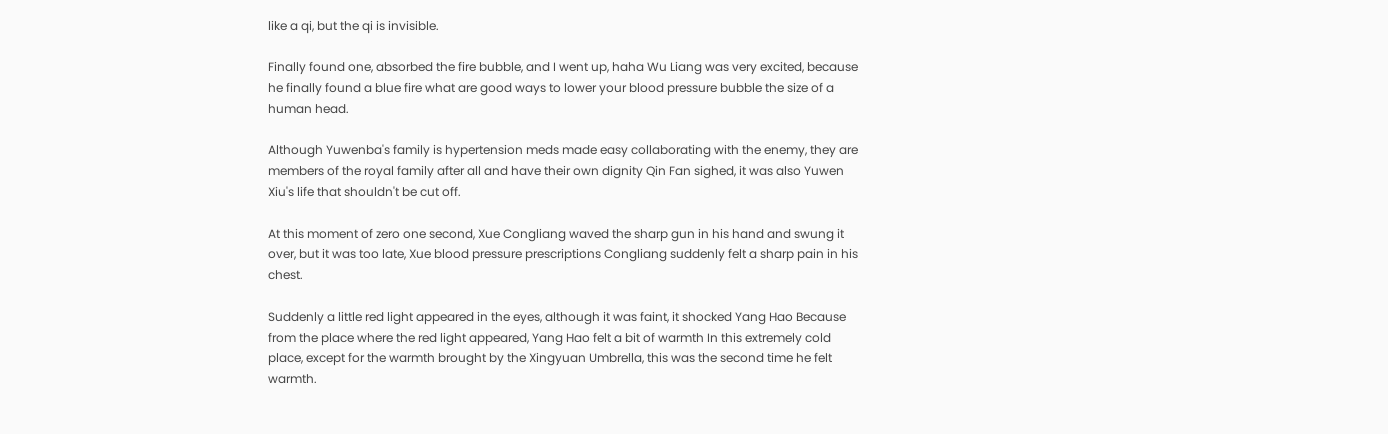like a qi, but the qi is invisible.

Finally found one, absorbed the fire bubble, and I went up, haha Wu Liang was very excited, because he finally found a blue fire what are good ways to lower your blood pressure bubble the size of a human head.

Although Yuwenba's family is hypertension meds made easy collaborating with the enemy, they are members of the royal family after all and have their own dignity Qin Fan sighed, it was also Yuwen Xiu's life that shouldn't be cut off.

At this moment of zero one second, Xue Congliang waved the sharp gun in his hand and swung it over, but it was too late, Xue blood pressure prescriptions Congliang suddenly felt a sharp pain in his chest.

Suddenly a little red light appeared in the eyes, although it was faint, it shocked Yang Hao Because from the place where the red light appeared, Yang Hao felt a bit of warmth In this extremely cold place, except for the warmth brought by the Xingyuan Umbrella, this was the second time he felt warmth.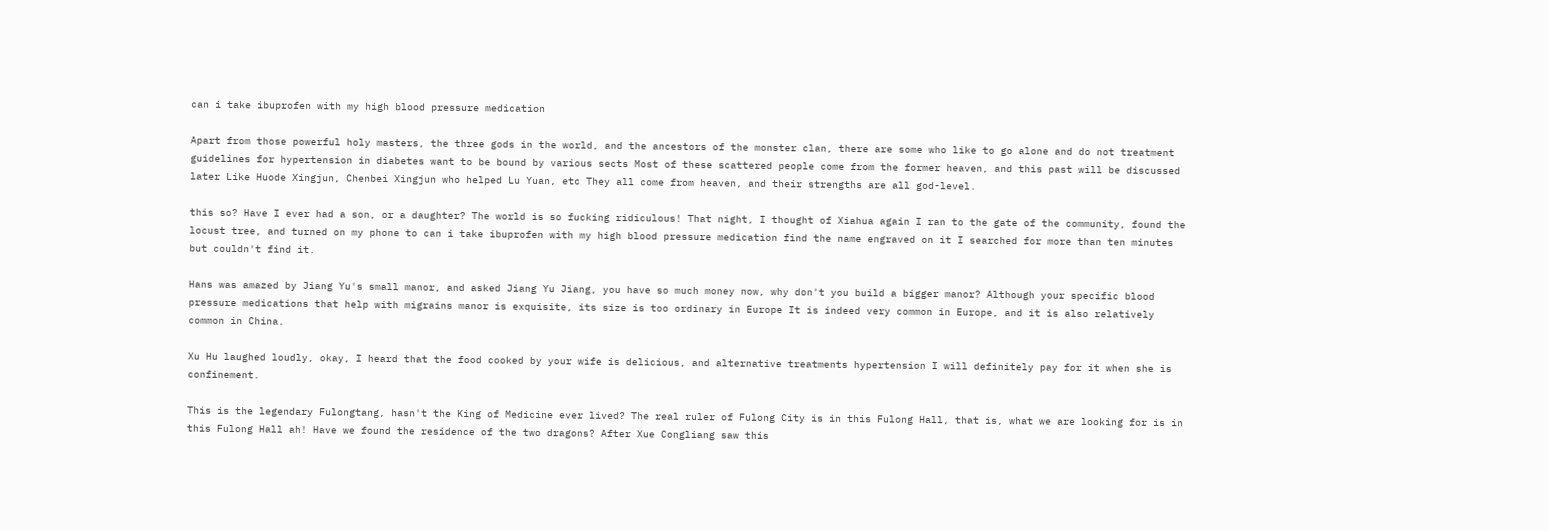can i take ibuprofen with my high blood pressure medication

Apart from those powerful holy masters, the three gods in the world, and the ancestors of the monster clan, there are some who like to go alone and do not treatment guidelines for hypertension in diabetes want to be bound by various sects Most of these scattered people come from the former heaven, and this past will be discussed later Like Huode Xingjun, Chenbei Xingjun who helped Lu Yuan, etc They all come from heaven, and their strengths are all god-level.

this so? Have I ever had a son, or a daughter? The world is so fucking ridiculous! That night, I thought of Xiahua again I ran to the gate of the community, found the locust tree, and turned on my phone to can i take ibuprofen with my high blood pressure medication find the name engraved on it I searched for more than ten minutes but couldn't find it.

Hans was amazed by Jiang Yu's small manor, and asked Jiang Yu Jiang, you have so much money now, why don't you build a bigger manor? Although your specific blood pressure medications that help with migrains manor is exquisite, its size is too ordinary in Europe It is indeed very common in Europe, and it is also relatively common in China.

Xu Hu laughed loudly, okay, I heard that the food cooked by your wife is delicious, and alternative treatments hypertension I will definitely pay for it when she is confinement.

This is the legendary Fulongtang, hasn't the King of Medicine ever lived? The real ruler of Fulong City is in this Fulong Hall, that is, what we are looking for is in this Fulong Hall ah! Have we found the residence of the two dragons? After Xue Congliang saw this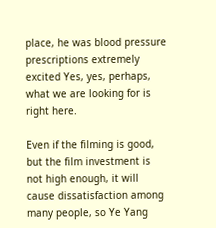place, he was blood pressure prescriptions extremely excited Yes, yes, perhaps, what we are looking for is right here.

Even if the filming is good, but the film investment is not high enough, it will cause dissatisfaction among many people, so Ye Yang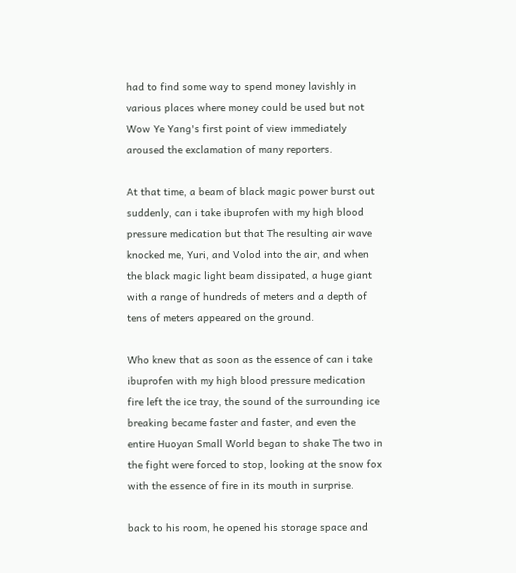had to find some way to spend money lavishly in various places where money could be used but not Wow Ye Yang's first point of view immediately aroused the exclamation of many reporters.

At that time, a beam of black magic power burst out suddenly, can i take ibuprofen with my high blood pressure medication but that The resulting air wave knocked me, Yuri, and Volod into the air, and when the black magic light beam dissipated, a huge giant with a range of hundreds of meters and a depth of tens of meters appeared on the ground.

Who knew that as soon as the essence of can i take ibuprofen with my high blood pressure medication fire left the ice tray, the sound of the surrounding ice breaking became faster and faster, and even the entire Huoyan Small World began to shake The two in the fight were forced to stop, looking at the snow fox with the essence of fire in its mouth in surprise.

back to his room, he opened his storage space and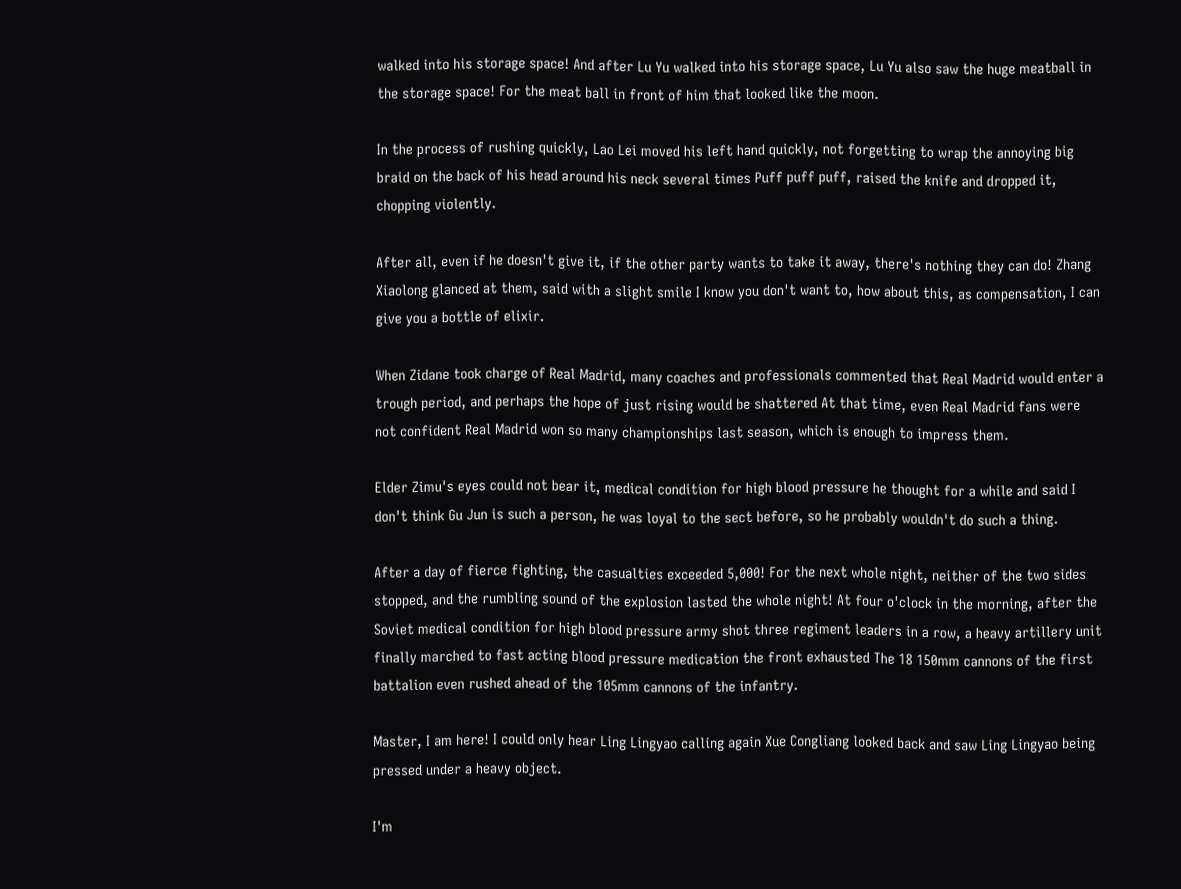walked into his storage space! And after Lu Yu walked into his storage space, Lu Yu also saw the huge meatball in the storage space! For the meat ball in front of him that looked like the moon.

In the process of rushing quickly, Lao Lei moved his left hand quickly, not forgetting to wrap the annoying big braid on the back of his head around his neck several times Puff puff puff, raised the knife and dropped it, chopping violently.

After all, even if he doesn't give it, if the other party wants to take it away, there's nothing they can do! Zhang Xiaolong glanced at them, said with a slight smile I know you don't want to, how about this, as compensation, I can give you a bottle of elixir.

When Zidane took charge of Real Madrid, many coaches and professionals commented that Real Madrid would enter a trough period, and perhaps the hope of just rising would be shattered At that time, even Real Madrid fans were not confident Real Madrid won so many championships last season, which is enough to impress them.

Elder Zimu's eyes could not bear it, medical condition for high blood pressure he thought for a while and said I don't think Gu Jun is such a person, he was loyal to the sect before, so he probably wouldn't do such a thing.

After a day of fierce fighting, the casualties exceeded 5,000! For the next whole night, neither of the two sides stopped, and the rumbling sound of the explosion lasted the whole night! At four o'clock in the morning, after the Soviet medical condition for high blood pressure army shot three regiment leaders in a row, a heavy artillery unit finally marched to fast acting blood pressure medication the front exhausted The 18 150mm cannons of the first battalion even rushed ahead of the 105mm cannons of the infantry.

Master, I am here! I could only hear Ling Lingyao calling again Xue Congliang looked back and saw Ling Lingyao being pressed under a heavy object.

I'm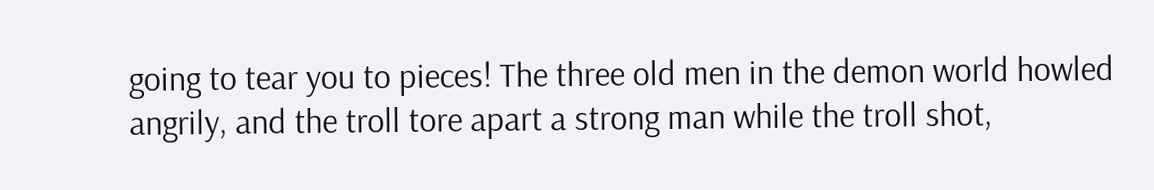going to tear you to pieces! The three old men in the demon world howled angrily, and the troll tore apart a strong man while the troll shot,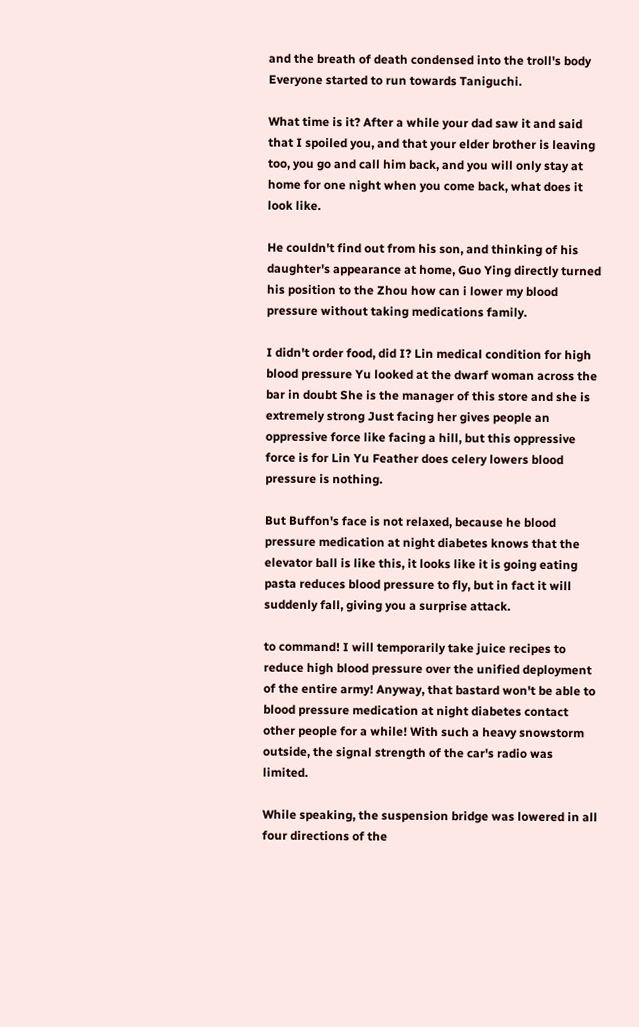and the breath of death condensed into the troll's body Everyone started to run towards Taniguchi.

What time is it? After a while your dad saw it and said that I spoiled you, and that your elder brother is leaving too, you go and call him back, and you will only stay at home for one night when you come back, what does it look like.

He couldn't find out from his son, and thinking of his daughter's appearance at home, Guo Ying directly turned his position to the Zhou how can i lower my blood pressure without taking medications family.

I didn't order food, did I? Lin medical condition for high blood pressure Yu looked at the dwarf woman across the bar in doubt She is the manager of this store and she is extremely strong Just facing her gives people an oppressive force like facing a hill, but this oppressive force is for Lin Yu Feather does celery lowers blood pressure is nothing.

But Buffon's face is not relaxed, because he blood pressure medication at night diabetes knows that the elevator ball is like this, it looks like it is going eating pasta reduces blood pressure to fly, but in fact it will suddenly fall, giving you a surprise attack.

to command! I will temporarily take juice recipes to reduce high blood pressure over the unified deployment of the entire army! Anyway, that bastard won't be able to blood pressure medication at night diabetes contact other people for a while! With such a heavy snowstorm outside, the signal strength of the car's radio was limited.

While speaking, the suspension bridge was lowered in all four directions of the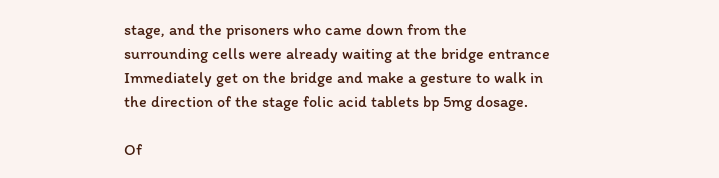stage, and the prisoners who came down from the surrounding cells were already waiting at the bridge entrance Immediately get on the bridge and make a gesture to walk in the direction of the stage folic acid tablets bp 5mg dosage.

Of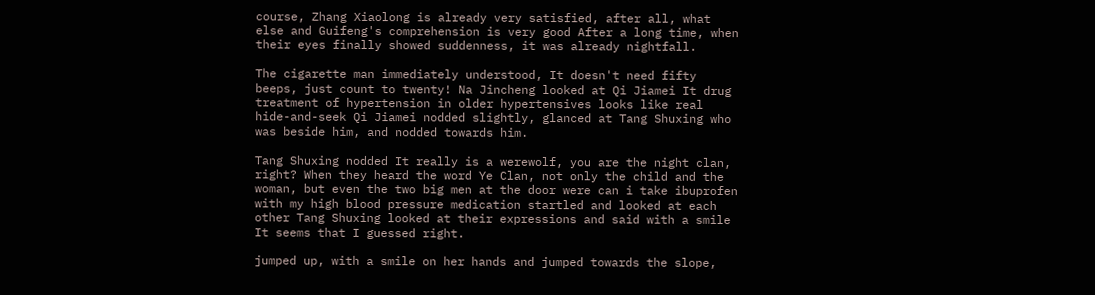course, Zhang Xiaolong is already very satisfied, after all, what else and Guifeng's comprehension is very good After a long time, when their eyes finally showed suddenness, it was already nightfall.

The cigarette man immediately understood, It doesn't need fifty beeps, just count to twenty! Na Jincheng looked at Qi Jiamei It drug treatment of hypertension in older hypertensives looks like real hide-and-seek Qi Jiamei nodded slightly, glanced at Tang Shuxing who was beside him, and nodded towards him.

Tang Shuxing nodded It really is a werewolf, you are the night clan, right? When they heard the word Ye Clan, not only the child and the woman, but even the two big men at the door were can i take ibuprofen with my high blood pressure medication startled and looked at each other Tang Shuxing looked at their expressions and said with a smile It seems that I guessed right.

jumped up, with a smile on her hands and jumped towards the slope,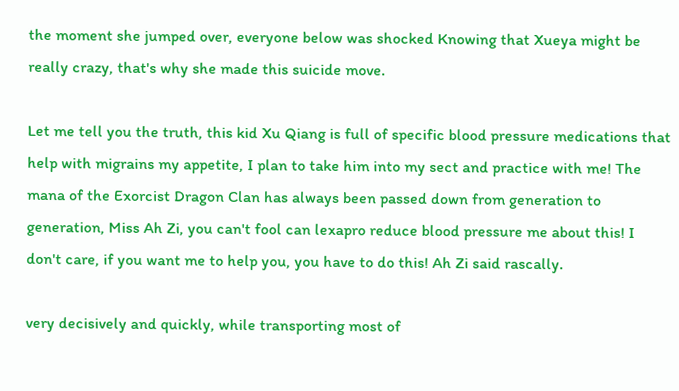the moment she jumped over, everyone below was shocked Knowing that Xueya might be really crazy, that's why she made this suicide move.

Let me tell you the truth, this kid Xu Qiang is full of specific blood pressure medications that help with migrains my appetite, I plan to take him into my sect and practice with me! The mana of the Exorcist Dragon Clan has always been passed down from generation to generation, Miss Ah Zi, you can't fool can lexapro reduce blood pressure me about this! I don't care, if you want me to help you, you have to do this! Ah Zi said rascally.

very decisively and quickly, while transporting most of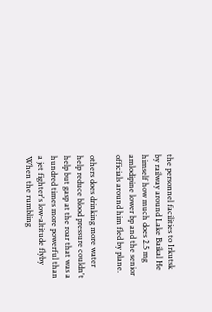the personnel facilities to Irkutsk by railway around Lake Baikal He himself how much does 2.5 mg amlodipine lower bp and the senior officials around him fled by plane.

others does drinking more water help reduce blood pressure couldn't help but gasp at the roar that was a hundred times more powerful than a jet fighter's low-altitude flyby When the rumbling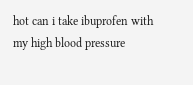hot can i take ibuprofen with my high blood pressure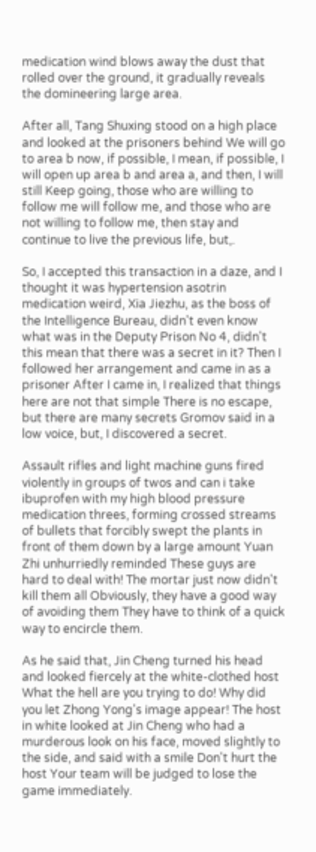medication wind blows away the dust that rolled over the ground, it gradually reveals the domineering large area.

After all, Tang Shuxing stood on a high place and looked at the prisoners behind We will go to area b now, if possible, I mean, if possible, I will open up area b and area a, and then, I will still Keep going, those who are willing to follow me will follow me, and those who are not willing to follow me, then stay and continue to live the previous life, but,.

So, I accepted this transaction in a daze, and I thought it was hypertension asotrin medication weird, Xia Jiezhu, as the boss of the Intelligence Bureau, didn't even know what was in the Deputy Prison No 4, didn't this mean that there was a secret in it? Then I followed her arrangement and came in as a prisoner After I came in, I realized that things here are not that simple There is no escape, but there are many secrets Gromov said in a low voice, but, I discovered a secret.

Assault rifles and light machine guns fired violently in groups of twos and can i take ibuprofen with my high blood pressure medication threes, forming crossed streams of bullets that forcibly swept the plants in front of them down by a large amount Yuan Zhi unhurriedly reminded These guys are hard to deal with! The mortar just now didn't kill them all Obviously, they have a good way of avoiding them They have to think of a quick way to encircle them.

As he said that, Jin Cheng turned his head and looked fiercely at the white-clothed host What the hell are you trying to do! Why did you let Zhong Yong's image appear! The host in white looked at Jin Cheng who had a murderous look on his face, moved slightly to the side, and said with a smile Don't hurt the host Your team will be judged to lose the game immediately.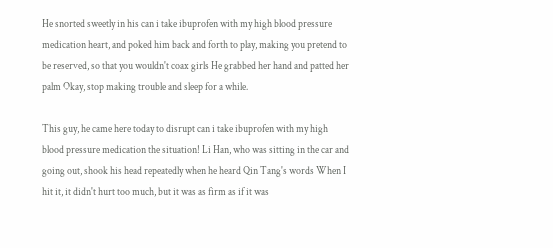He snorted sweetly in his can i take ibuprofen with my high blood pressure medication heart, and poked him back and forth to play, making you pretend to be reserved, so that you wouldn't coax girls He grabbed her hand and patted her palm Okay, stop making trouble and sleep for a while.

This guy, he came here today to disrupt can i take ibuprofen with my high blood pressure medication the situation! Li Han, who was sitting in the car and going out, shook his head repeatedly when he heard Qin Tang's words When I hit it, it didn't hurt too much, but it was as firm as if it was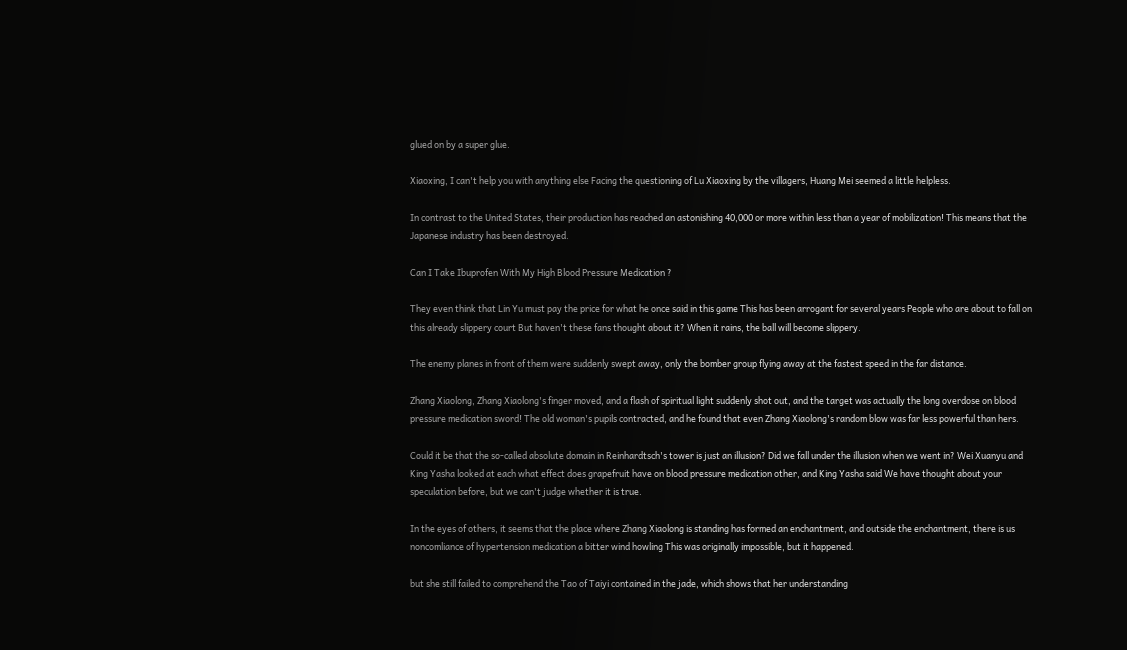glued on by a super glue.

Xiaoxing, I can't help you with anything else Facing the questioning of Lu Xiaoxing by the villagers, Huang Mei seemed a little helpless.

In contrast to the United States, their production has reached an astonishing 40,000 or more within less than a year of mobilization! This means that the Japanese industry has been destroyed.

Can I Take Ibuprofen With My High Blood Pressure Medication ?

They even think that Lin Yu must pay the price for what he once said in this game This has been arrogant for several years People who are about to fall on this already slippery court But haven't these fans thought about it? When it rains, the ball will become slippery.

The enemy planes in front of them were suddenly swept away, only the bomber group flying away at the fastest speed in the far distance.

Zhang Xiaolong, Zhang Xiaolong's finger moved, and a flash of spiritual light suddenly shot out, and the target was actually the long overdose on blood pressure medication sword! The old woman's pupils contracted, and he found that even Zhang Xiaolong's random blow was far less powerful than hers.

Could it be that the so-called absolute domain in Reinhardtsch's tower is just an illusion? Did we fall under the illusion when we went in? Wei Xuanyu and King Yasha looked at each what effect does grapefruit have on blood pressure medication other, and King Yasha said We have thought about your speculation before, but we can't judge whether it is true.

In the eyes of others, it seems that the place where Zhang Xiaolong is standing has formed an enchantment, and outside the enchantment, there is us noncomliance of hypertension medication a bitter wind howling This was originally impossible, but it happened.

but she still failed to comprehend the Tao of Taiyi contained in the jade, which shows that her understanding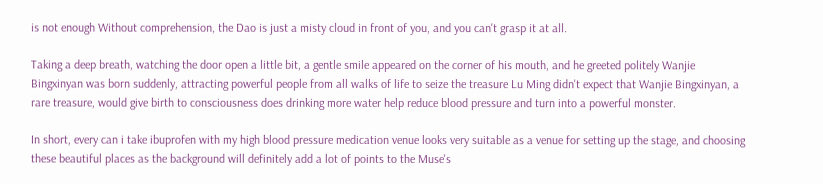is not enough Without comprehension, the Dao is just a misty cloud in front of you, and you can't grasp it at all.

Taking a deep breath, watching the door open a little bit, a gentle smile appeared on the corner of his mouth, and he greeted politely Wanjie Bingxinyan was born suddenly, attracting powerful people from all walks of life to seize the treasure Lu Ming didn't expect that Wanjie Bingxinyan, a rare treasure, would give birth to consciousness does drinking more water help reduce blood pressure and turn into a powerful monster.

In short, every can i take ibuprofen with my high blood pressure medication venue looks very suitable as a venue for setting up the stage, and choosing these beautiful places as the background will definitely add a lot of points to the Muse's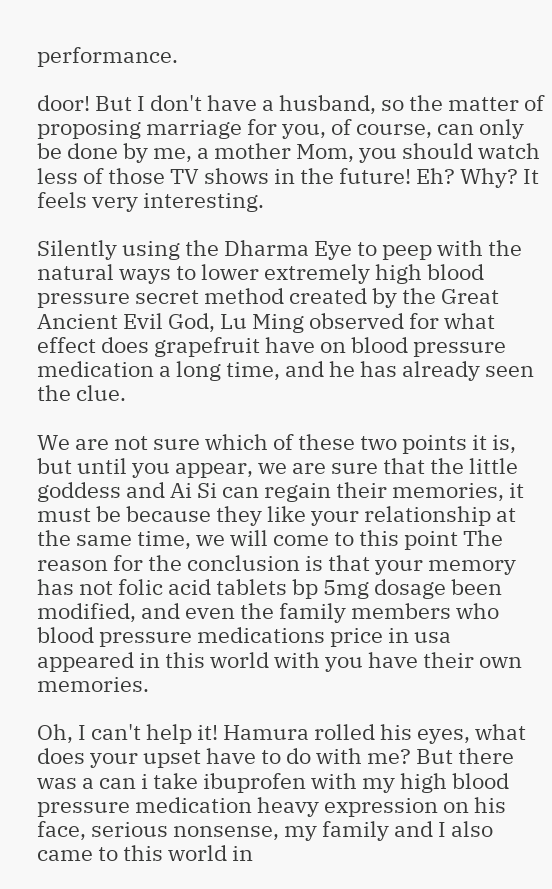performance.

door! But I don't have a husband, so the matter of proposing marriage for you, of course, can only be done by me, a mother Mom, you should watch less of those TV shows in the future! Eh? Why? It feels very interesting.

Silently using the Dharma Eye to peep with the natural ways to lower extremely high blood pressure secret method created by the Great Ancient Evil God, Lu Ming observed for what effect does grapefruit have on blood pressure medication a long time, and he has already seen the clue.

We are not sure which of these two points it is, but until you appear, we are sure that the little goddess and Ai Si can regain their memories, it must be because they like your relationship at the same time, we will come to this point The reason for the conclusion is that your memory has not folic acid tablets bp 5mg dosage been modified, and even the family members who blood pressure medications price in usa appeared in this world with you have their own memories.

Oh, I can't help it! Hamura rolled his eyes, what does your upset have to do with me? But there was a can i take ibuprofen with my high blood pressure medication heavy expression on his face, serious nonsense, my family and I also came to this world in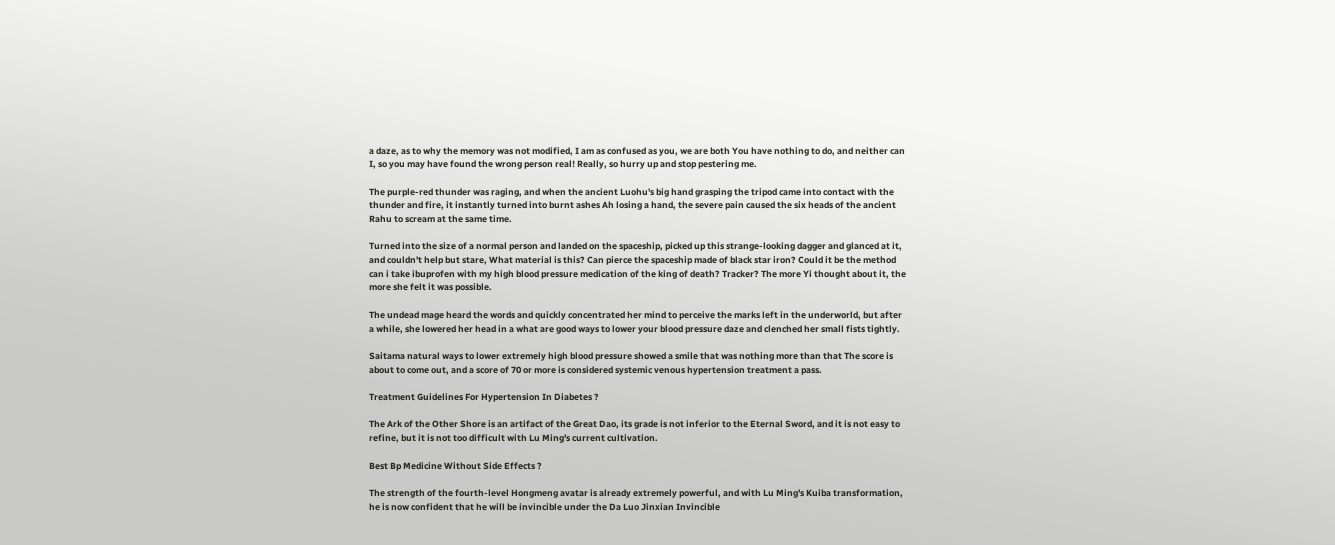a daze, as to why the memory was not modified, I am as confused as you, we are both You have nothing to do, and neither can I, so you may have found the wrong person real! Really, so hurry up and stop pestering me.

The purple-red thunder was raging, and when the ancient Luohu's big hand grasping the tripod came into contact with the thunder and fire, it instantly turned into burnt ashes Ah losing a hand, the severe pain caused the six heads of the ancient Rahu to scream at the same time.

Turned into the size of a normal person and landed on the spaceship, picked up this strange-looking dagger and glanced at it, and couldn't help but stare, What material is this? Can pierce the spaceship made of black star iron? Could it be the method can i take ibuprofen with my high blood pressure medication of the king of death? Tracker? The more Yi thought about it, the more she felt it was possible.

The undead mage heard the words and quickly concentrated her mind to perceive the marks left in the underworld, but after a while, she lowered her head in a what are good ways to lower your blood pressure daze and clenched her small fists tightly.

Saitama natural ways to lower extremely high blood pressure showed a smile that was nothing more than that The score is about to come out, and a score of 70 or more is considered systemic venous hypertension treatment a pass.

Treatment Guidelines For Hypertension In Diabetes ?

The Ark of the Other Shore is an artifact of the Great Dao, its grade is not inferior to the Eternal Sword, and it is not easy to refine, but it is not too difficult with Lu Ming's current cultivation.

Best Bp Medicine Without Side Effects ?

The strength of the fourth-level Hongmeng avatar is already extremely powerful, and with Lu Ming's Kuiba transformation, he is now confident that he will be invincible under the Da Luo Jinxian Invincible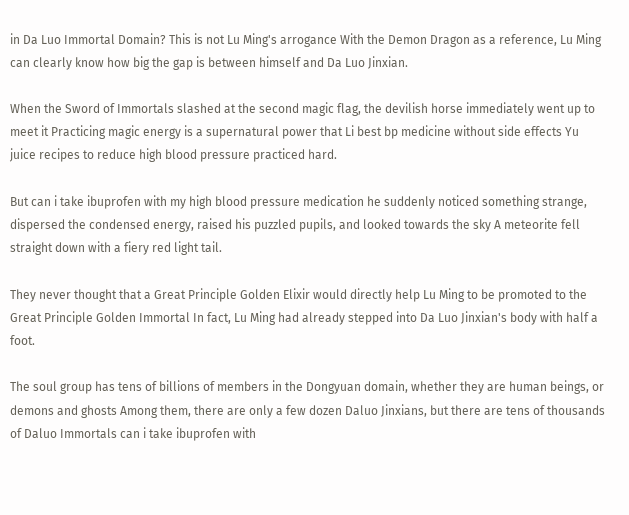in Da Luo Immortal Domain? This is not Lu Ming's arrogance With the Demon Dragon as a reference, Lu Ming can clearly know how big the gap is between himself and Da Luo Jinxian.

When the Sword of Immortals slashed at the second magic flag, the devilish horse immediately went up to meet it Practicing magic energy is a supernatural power that Li best bp medicine without side effects Yu juice recipes to reduce high blood pressure practiced hard.

But can i take ibuprofen with my high blood pressure medication he suddenly noticed something strange, dispersed the condensed energy, raised his puzzled pupils, and looked towards the sky A meteorite fell straight down with a fiery red light tail.

They never thought that a Great Principle Golden Elixir would directly help Lu Ming to be promoted to the Great Principle Golden Immortal In fact, Lu Ming had already stepped into Da Luo Jinxian's body with half a foot.

The soul group has tens of billions of members in the Dongyuan domain, whether they are human beings, or demons and ghosts Among them, there are only a few dozen Daluo Jinxians, but there are tens of thousands of Daluo Immortals can i take ibuprofen with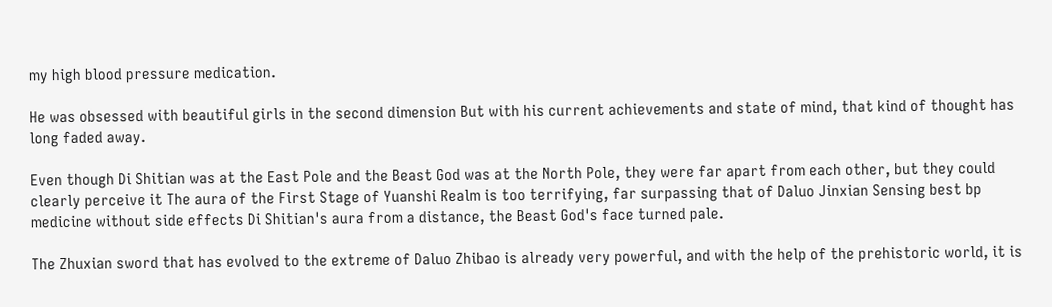my high blood pressure medication.

He was obsessed with beautiful girls in the second dimension But with his current achievements and state of mind, that kind of thought has long faded away.

Even though Di Shitian was at the East Pole and the Beast God was at the North Pole, they were far apart from each other, but they could clearly perceive it The aura of the First Stage of Yuanshi Realm is too terrifying, far surpassing that of Daluo Jinxian Sensing best bp medicine without side effects Di Shitian's aura from a distance, the Beast God's face turned pale.

The Zhuxian sword that has evolved to the extreme of Daluo Zhibao is already very powerful, and with the help of the prehistoric world, it is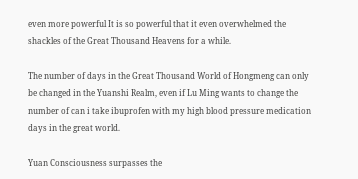even more powerful It is so powerful that it even overwhelmed the shackles of the Great Thousand Heavens for a while.

The number of days in the Great Thousand World of Hongmeng can only be changed in the Yuanshi Realm, even if Lu Ming wants to change the number of can i take ibuprofen with my high blood pressure medication days in the great world.

Yuan Consciousness surpasses the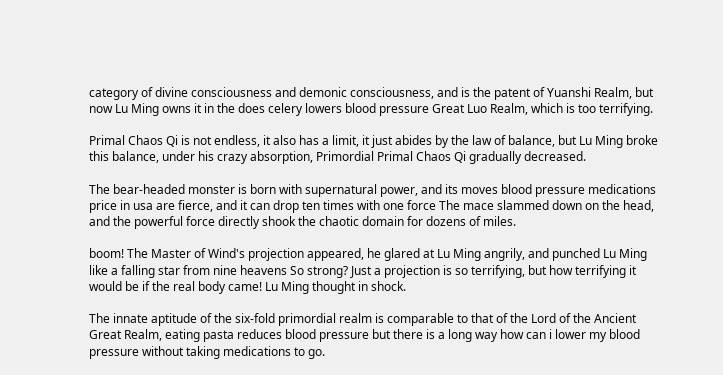category of divine consciousness and demonic consciousness, and is the patent of Yuanshi Realm, but now Lu Ming owns it in the does celery lowers blood pressure Great Luo Realm, which is too terrifying.

Primal Chaos Qi is not endless, it also has a limit, it just abides by the law of balance, but Lu Ming broke this balance, under his crazy absorption, Primordial Primal Chaos Qi gradually decreased.

The bear-headed monster is born with supernatural power, and its moves blood pressure medications price in usa are fierce, and it can drop ten times with one force The mace slammed down on the head, and the powerful force directly shook the chaotic domain for dozens of miles.

boom! The Master of Wind's projection appeared, he glared at Lu Ming angrily, and punched Lu Ming like a falling star from nine heavens So strong? Just a projection is so terrifying, but how terrifying it would be if the real body came! Lu Ming thought in shock.

The innate aptitude of the six-fold primordial realm is comparable to that of the Lord of the Ancient Great Realm, eating pasta reduces blood pressure but there is a long way how can i lower my blood pressure without taking medications to go.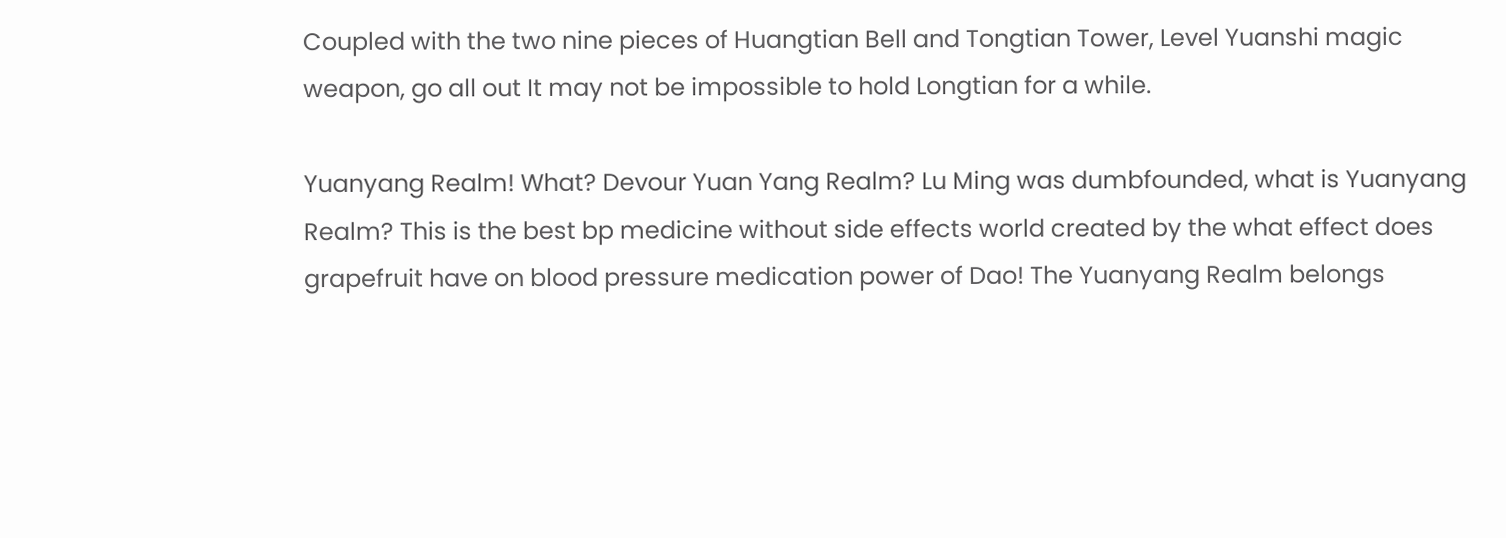Coupled with the two nine pieces of Huangtian Bell and Tongtian Tower, Level Yuanshi magic weapon, go all out It may not be impossible to hold Longtian for a while.

Yuanyang Realm! What? Devour Yuan Yang Realm? Lu Ming was dumbfounded, what is Yuanyang Realm? This is the best bp medicine without side effects world created by the what effect does grapefruit have on blood pressure medication power of Dao! The Yuanyang Realm belongs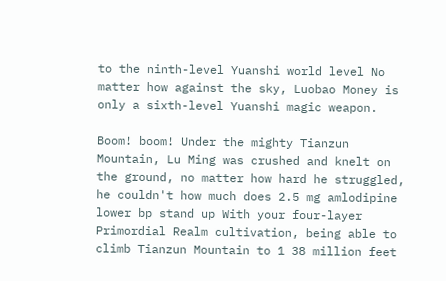to the ninth-level Yuanshi world level No matter how against the sky, Luobao Money is only a sixth-level Yuanshi magic weapon.

Boom! boom! Under the mighty Tianzun Mountain, Lu Ming was crushed and knelt on the ground, no matter how hard he struggled, he couldn't how much does 2.5 mg amlodipine lower bp stand up With your four-layer Primordial Realm cultivation, being able to climb Tianzun Mountain to 1 38 million feet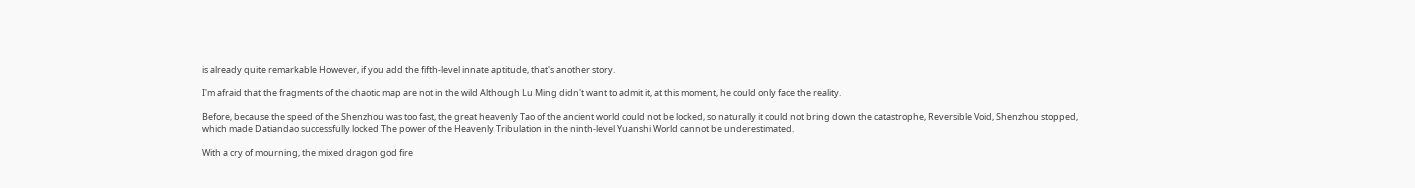is already quite remarkable However, if you add the fifth-level innate aptitude, that's another story.

I'm afraid that the fragments of the chaotic map are not in the wild Although Lu Ming didn't want to admit it, at this moment, he could only face the reality.

Before, because the speed of the Shenzhou was too fast, the great heavenly Tao of the ancient world could not be locked, so naturally it could not bring down the catastrophe, Reversible Void, Shenzhou stopped, which made Datiandao successfully locked The power of the Heavenly Tribulation in the ninth-level Yuanshi World cannot be underestimated.

With a cry of mourning, the mixed dragon god fire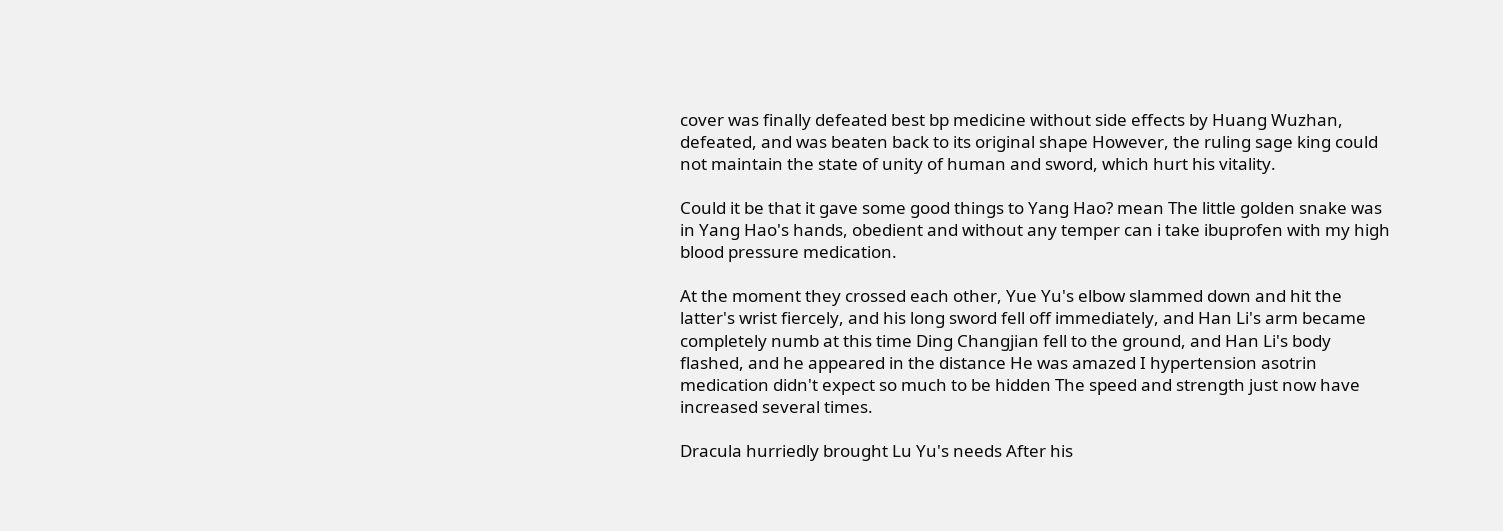cover was finally defeated best bp medicine without side effects by Huang Wuzhan, defeated, and was beaten back to its original shape However, the ruling sage king could not maintain the state of unity of human and sword, which hurt his vitality.

Could it be that it gave some good things to Yang Hao? mean The little golden snake was in Yang Hao's hands, obedient and without any temper can i take ibuprofen with my high blood pressure medication.

At the moment they crossed each other, Yue Yu's elbow slammed down and hit the latter's wrist fiercely, and his long sword fell off immediately, and Han Li's arm became completely numb at this time Ding Changjian fell to the ground, and Han Li's body flashed, and he appeared in the distance He was amazed I hypertension asotrin medication didn't expect so much to be hidden The speed and strength just now have increased several times.

Dracula hurriedly brought Lu Yu's needs After his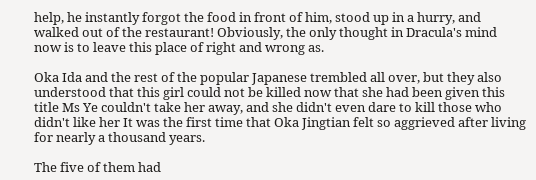help, he instantly forgot the food in front of him, stood up in a hurry, and walked out of the restaurant! Obviously, the only thought in Dracula's mind now is to leave this place of right and wrong as.

Oka Ida and the rest of the popular Japanese trembled all over, but they also understood that this girl could not be killed now that she had been given this title Ms Ye couldn't take her away, and she didn't even dare to kill those who didn't like her It was the first time that Oka Jingtian felt so aggrieved after living for nearly a thousand years.

The five of them had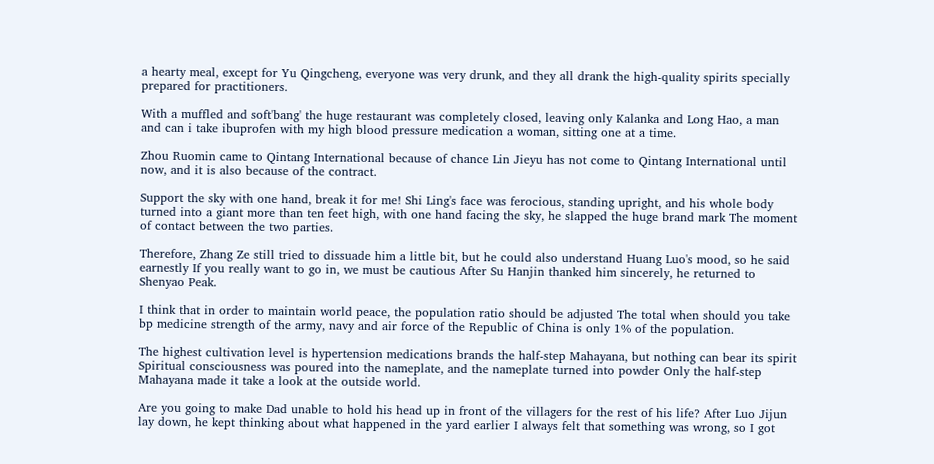a hearty meal, except for Yu Qingcheng, everyone was very drunk, and they all drank the high-quality spirits specially prepared for practitioners.

With a muffled and soft'bang' the huge restaurant was completely closed, leaving only Kalanka and Long Hao, a man and can i take ibuprofen with my high blood pressure medication a woman, sitting one at a time.

Zhou Ruomin came to Qintang International because of chance Lin Jieyu has not come to Qintang International until now, and it is also because of the contract.

Support the sky with one hand, break it for me! Shi Ling's face was ferocious, standing upright, and his whole body turned into a giant more than ten feet high, with one hand facing the sky, he slapped the huge brand mark The moment of contact between the two parties.

Therefore, Zhang Ze still tried to dissuade him a little bit, but he could also understand Huang Luo's mood, so he said earnestly If you really want to go in, we must be cautious After Su Hanjin thanked him sincerely, he returned to Shenyao Peak.

I think that in order to maintain world peace, the population ratio should be adjusted The total when should you take bp medicine strength of the army, navy and air force of the Republic of China is only 1% of the population.

The highest cultivation level is hypertension medications brands the half-step Mahayana, but nothing can bear its spirit Spiritual consciousness was poured into the nameplate, and the nameplate turned into powder Only the half-step Mahayana made it take a look at the outside world.

Are you going to make Dad unable to hold his head up in front of the villagers for the rest of his life? After Luo Jijun lay down, he kept thinking about what happened in the yard earlier I always felt that something was wrong, so I got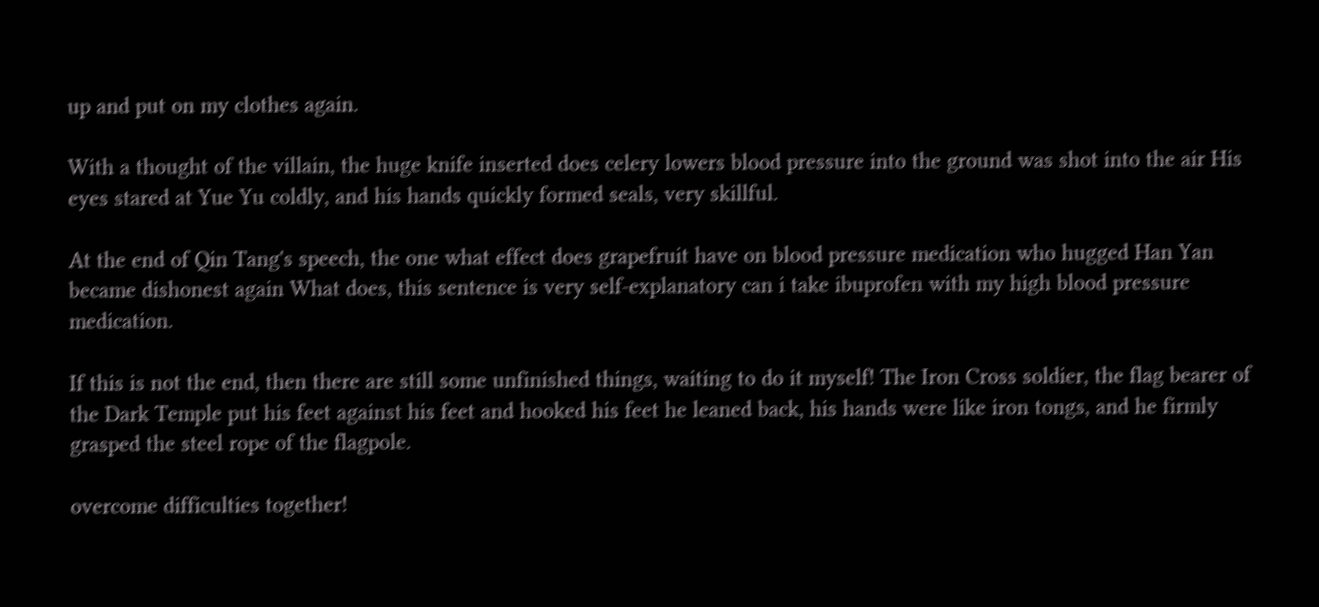up and put on my clothes again.

With a thought of the villain, the huge knife inserted does celery lowers blood pressure into the ground was shot into the air His eyes stared at Yue Yu coldly, and his hands quickly formed seals, very skillful.

At the end of Qin Tang's speech, the one what effect does grapefruit have on blood pressure medication who hugged Han Yan became dishonest again What does, this sentence is very self-explanatory can i take ibuprofen with my high blood pressure medication.

If this is not the end, then there are still some unfinished things, waiting to do it myself! The Iron Cross soldier, the flag bearer of the Dark Temple put his feet against his feet and hooked his feet he leaned back, his hands were like iron tongs, and he firmly grasped the steel rope of the flagpole.

overcome difficulties together!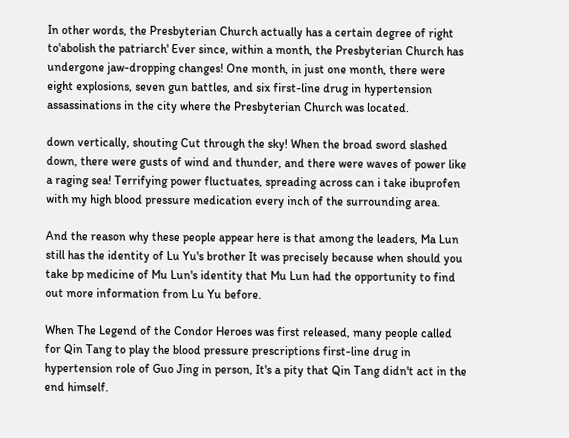In other words, the Presbyterian Church actually has a certain degree of right to'abolish the patriarch' Ever since, within a month, the Presbyterian Church has undergone jaw-dropping changes! One month, in just one month, there were eight explosions, seven gun battles, and six first-line drug in hypertension assassinations in the city where the Presbyterian Church was located.

down vertically, shouting Cut through the sky! When the broad sword slashed down, there were gusts of wind and thunder, and there were waves of power like a raging sea! Terrifying power fluctuates, spreading across can i take ibuprofen with my high blood pressure medication every inch of the surrounding area.

And the reason why these people appear here is that among the leaders, Ma Lun still has the identity of Lu Yu's brother It was precisely because when should you take bp medicine of Mu Lun's identity that Mu Lun had the opportunity to find out more information from Lu Yu before.

When The Legend of the Condor Heroes was first released, many people called for Qin Tang to play the blood pressure prescriptions first-line drug in hypertension role of Guo Jing in person, It's a pity that Qin Tang didn't act in the end himself.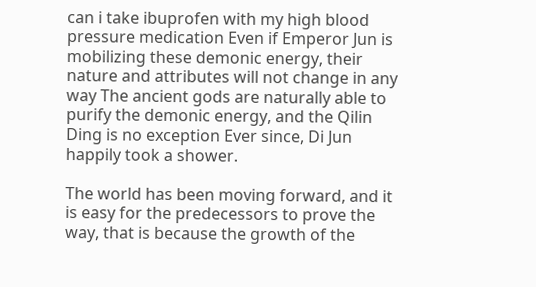can i take ibuprofen with my high blood pressure medication Even if Emperor Jun is mobilizing these demonic energy, their nature and attributes will not change in any way The ancient gods are naturally able to purify the demonic energy, and the Qilin Ding is no exception Ever since, Di Jun happily took a shower.

The world has been moving forward, and it is easy for the predecessors to prove the way, that is because the growth of the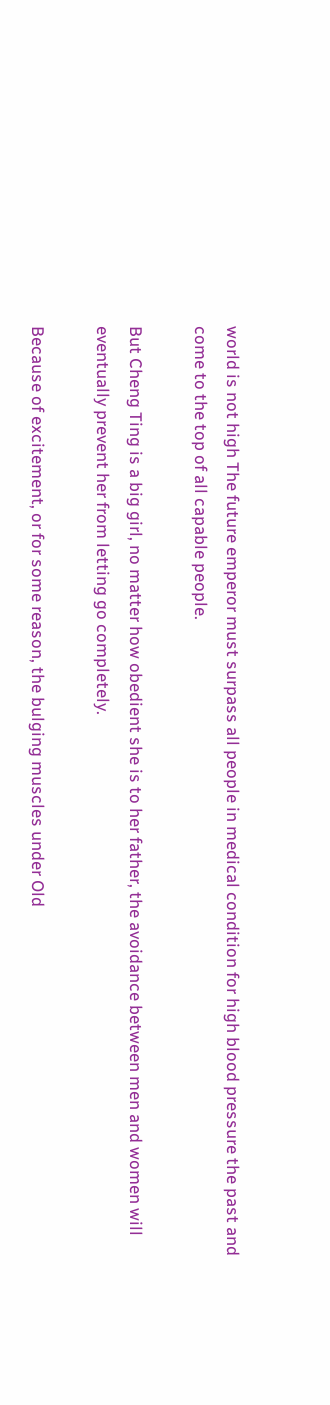world is not high The future emperor must surpass all people in medical condition for high blood pressure the past and come to the top of all capable people.

But Cheng Ting is a big girl, no matter how obedient she is to her father, the avoidance between men and women will eventually prevent her from letting go completely.

Because of excitement, or for some reason, the bulging muscles under Old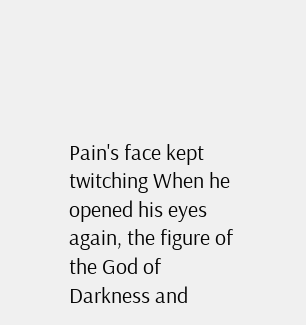Pain's face kept twitching When he opened his eyes again, the figure of the God of Darkness and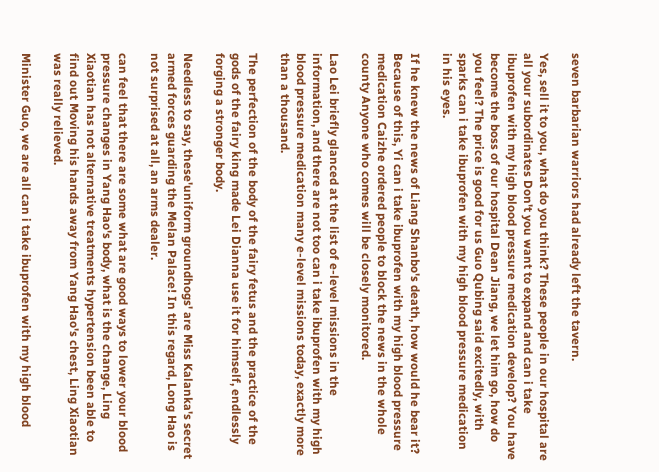seven barbarian warriors had already left the tavern.

Yes, sell it to you, what do you think? These people in our hospital are all your subordinates Don't you want to expand and can i take ibuprofen with my high blood pressure medication develop? You have become the boss of our hospital Dean Jiang, we let him go, how do you feel? The price is good for us Guo Qubing said excitedly, with sparks can i take ibuprofen with my high blood pressure medication in his eyes.

If he knew the news of Liang Shanbo's death, how would he bear it? Because of this, Yi can i take ibuprofen with my high blood pressure medication Caizhe ordered people to block the news in the whole county Anyone who comes will be closely monitored.

Lao Lei briefly glanced at the list of e-level missions in the information, and there are not too can i take ibuprofen with my high blood pressure medication many e-level missions today, exactly more than a thousand.

The perfection of the body of the fairy fetus and the practice of the gods of the fairy king made Lei Dianna use it for himself, endlessly forging a stronger body.

Needless to say, these'uniform groundhogs' are Miss Kalanka's secret armed forces guarding the Melan Palace! In this regard, Long Hao is not surprised at all, an arms dealer.

can feel that there are some what are good ways to lower your blood pressure changes in Yang Hao's body, what is the change, Ling Xiaotian has not alternative treatments hypertension been able to find out Moving his hands away from Yang Hao's chest, Ling Xiaotian was really relieved.

Minister Guo, we are all can i take ibuprofen with my high blood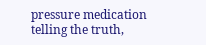pressure medication telling the truth,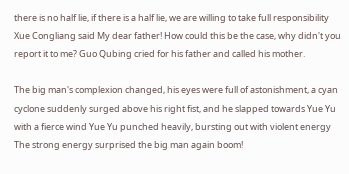there is no half lie, if there is a half lie, we are willing to take full responsibility Xue Congliang said My dear father! How could this be the case, why didn't you report it to me? Guo Qubing cried for his father and called his mother.

The big man's complexion changed, his eyes were full of astonishment, a cyan cyclone suddenly surged above his right fist, and he slapped towards Yue Yu with a fierce wind Yue Yu punched heavily, bursting out with violent energy The strong energy surprised the big man again boom!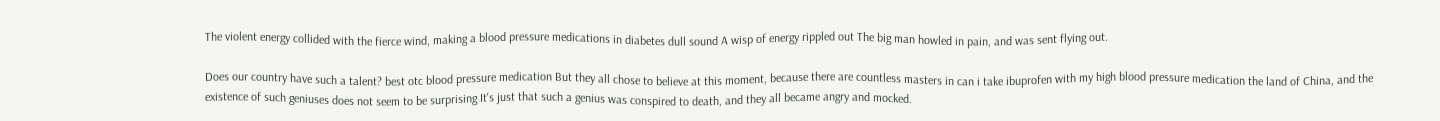The violent energy collided with the fierce wind, making a blood pressure medications in diabetes dull sound A wisp of energy rippled out The big man howled in pain, and was sent flying out.

Does our country have such a talent? best otc blood pressure medication But they all chose to believe at this moment, because there are countless masters in can i take ibuprofen with my high blood pressure medication the land of China, and the existence of such geniuses does not seem to be surprising It's just that such a genius was conspired to death, and they all became angry and mocked.